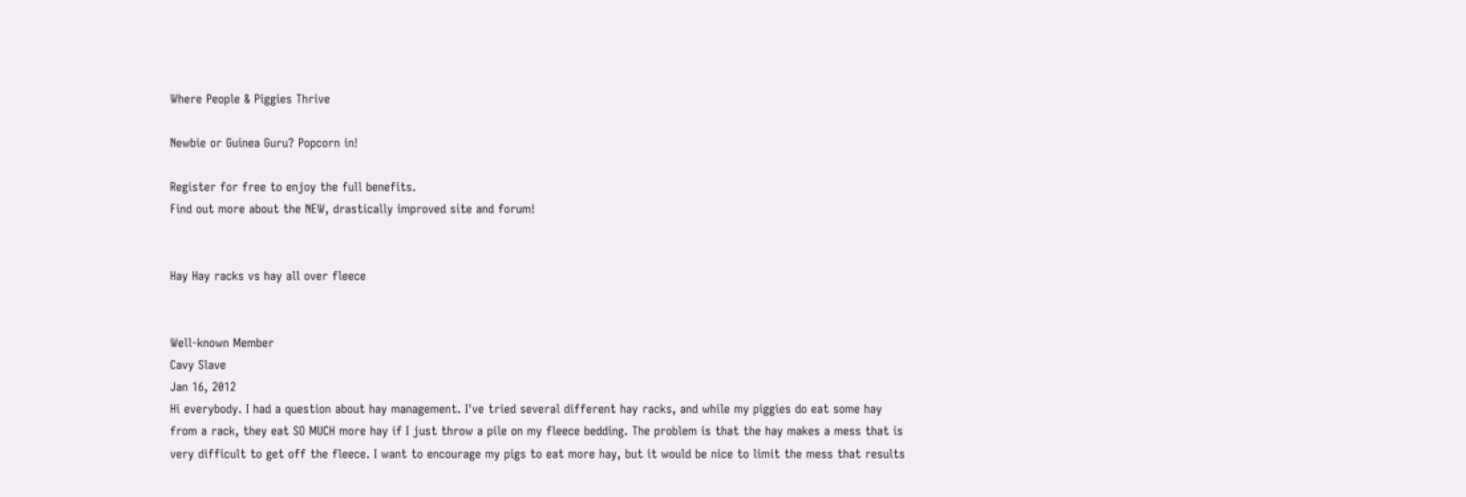Where People & Piggies Thrive

Newbie or Guinea Guru? Popcorn in!

Register for free to enjoy the full benefits.
Find out more about the NEW, drastically improved site and forum!


Hay Hay racks vs hay all over fleece


Well-known Member
Cavy Slave
Jan 16, 2012
Hi everybody. I had a question about hay management. I've tried several different hay racks, and while my piggies do eat some hay from a rack, they eat SO MUCH more hay if I just throw a pile on my fleece bedding. The problem is that the hay makes a mess that is very difficult to get off the fleece. I want to encourage my pigs to eat more hay, but it would be nice to limit the mess that results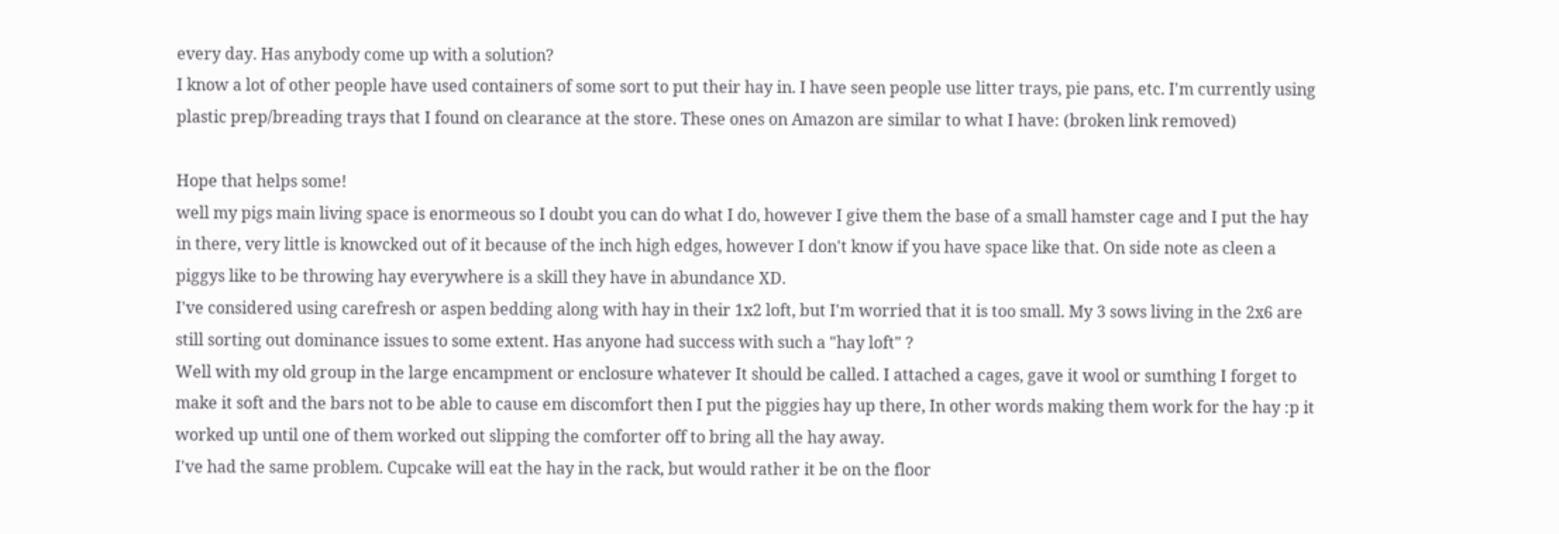every day. Has anybody come up with a solution?
I know a lot of other people have used containers of some sort to put their hay in. I have seen people use litter trays, pie pans, etc. I'm currently using plastic prep/breading trays that I found on clearance at the store. These ones on Amazon are similar to what I have: (broken link removed)

Hope that helps some!
well my pigs main living space is enormeous so I doubt you can do what I do, however I give them the base of a small hamster cage and I put the hay in there, very little is knowcked out of it because of the inch high edges, however I don't know if you have space like that. On side note as cleen a piggys like to be throwing hay everywhere is a skill they have in abundance XD.
I've considered using carefresh or aspen bedding along with hay in their 1x2 loft, but I'm worried that it is too small. My 3 sows living in the 2x6 are still sorting out dominance issues to some extent. Has anyone had success with such a "hay loft" ?
Well with my old group in the large encampment or enclosure whatever It should be called. I attached a cages, gave it wool or sumthing I forget to make it soft and the bars not to be able to cause em discomfort then I put the piggies hay up there, In other words making them work for the hay :p it worked up until one of them worked out slipping the comforter off to bring all the hay away.
I've had the same problem. Cupcake will eat the hay in the rack, but would rather it be on the floor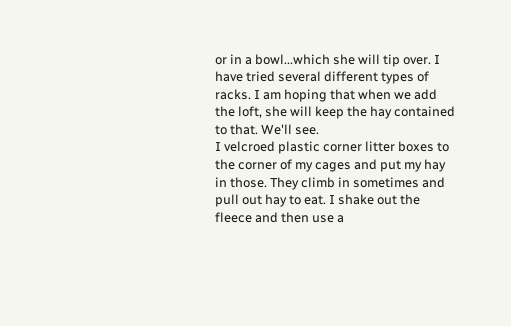or in a bowl...which she will tip over. I have tried several different types of racks. I am hoping that when we add the loft, she will keep the hay contained to that. We'll see.
I velcroed plastic corner litter boxes to the corner of my cages and put my hay in those. They climb in sometimes and pull out hay to eat. I shake out the fleece and then use a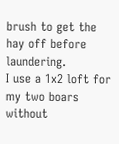brush to get the hay off before laundering.
I use a 1x2 loft for my two boars without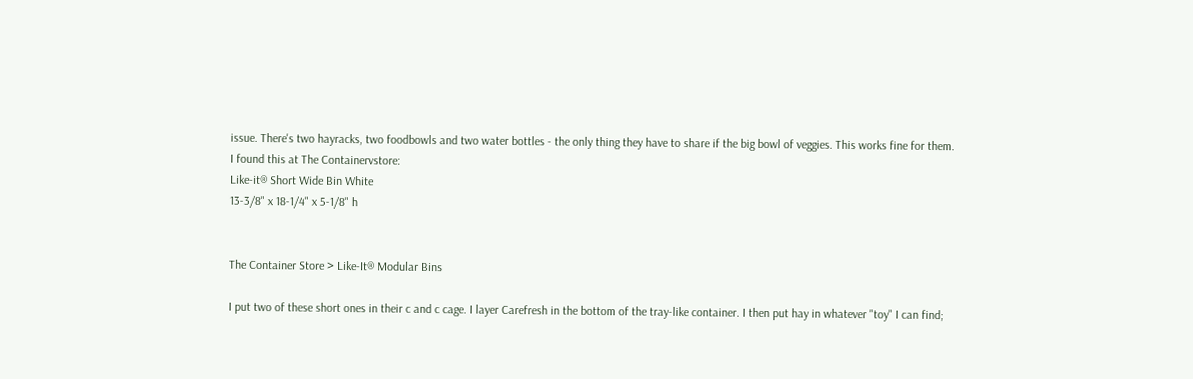issue. There's two hayracks, two foodbowls and two water bottles - the only thing they have to share if the big bowl of veggies. This works fine for them.
I found this at The Containervstore:
Like-it® Short Wide Bin White
13-3/8" x 18-1/4" x 5-1/8" h


The Container Store > Like-It® Modular Bins

I put two of these short ones in their c and c cage. I layer Carefresh in the bottom of the tray-like container. I then put hay in whatever "toy" I can find;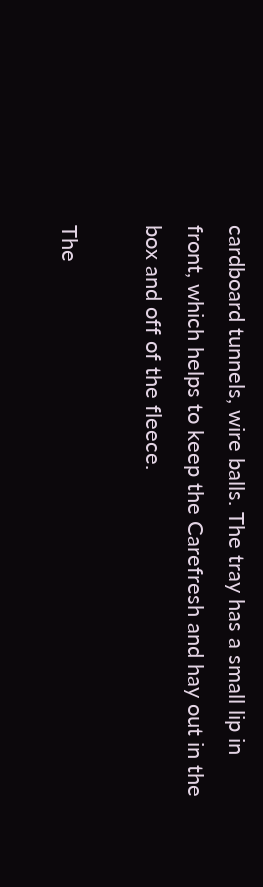cardboard tunnels, wire balls. The tray has a small lip in front, which helps to keep the Carefresh and hay out in the box and off of the fleece.

The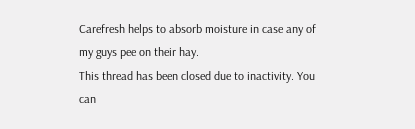Carefresh helps to absorb moisture in case any of my guys pee on their hay.
This thread has been closed due to inactivity. You can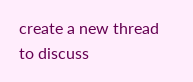create a new thread to discuss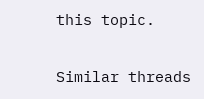this topic.

Similar threads